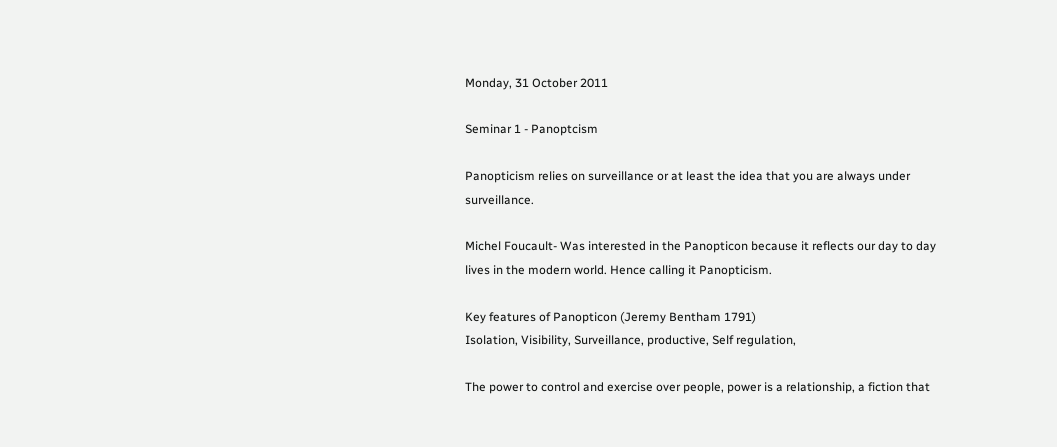Monday, 31 October 2011

Seminar 1 - Panoptcism

Panopticism relies on surveillance or at least the idea that you are always under surveillance.

Michel Foucault- Was interested in the Panopticon because it reflects our day to day lives in the modern world. Hence calling it Panopticism.

Key features of Panopticon (Jeremy Bentham 1791)
Isolation, Visibility, Surveillance, productive, Self regulation,

The power to control and exercise over people, power is a relationship, a fiction that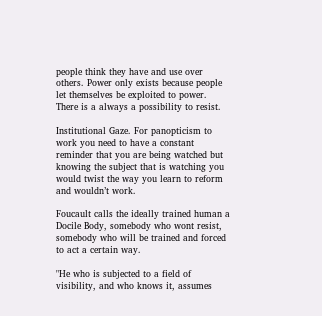people think they have and use over others. Power only exists because people let themselves be exploited to power.  There is a always a possibility to resist.

Institutional Gaze. For panopticism to work you need to have a constant reminder that you are being watched but knowing the subject that is watching you would twist the way you learn to reform and wouldn’t work.

Foucault calls the ideally trained human a Docile Body, somebody who wont resist, somebody who will be trained and forced to act a certain way.

"He who is subjected to a field of visibility, and who knows it, assumes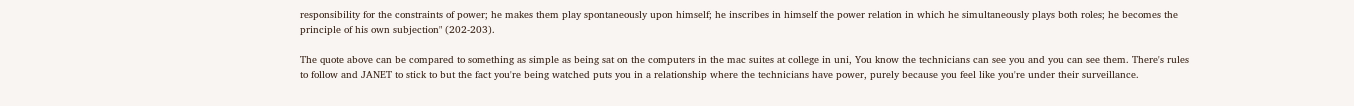responsibility for the constraints of power; he makes them play spontaneously upon himself; he inscribes in himself the power relation in which he simultaneously plays both roles; he becomes the principle of his own subjection" (202-203).

The quote above can be compared to something as simple as being sat on the computers in the mac suites at college in uni, You know the technicians can see you and you can see them. There's rules to follow and JANET to stick to but the fact you're being watched puts you in a relationship where the technicians have power, purely because you feel like you're under their surveillance.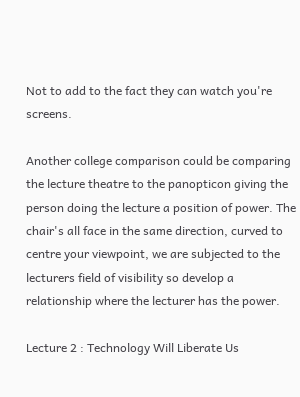Not to add to the fact they can watch you're screens.

Another college comparison could be comparing the lecture theatre to the panopticon giving the person doing the lecture a position of power. The chair's all face in the same direction, curved to centre your viewpoint, we are subjected to the lecturers field of visibility so develop a relationship where the lecturer has the power.

Lecture 2 : Technology Will Liberate Us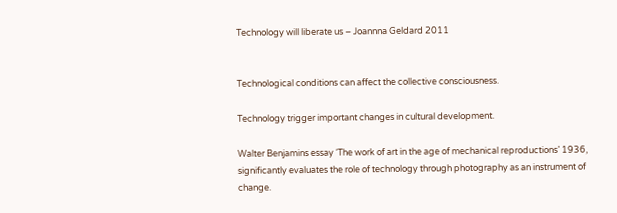Technology will liberate us – Joannna Geldard 2011


Technological conditions can affect the collective consciousness.

Technology trigger important changes in cultural development.

Walter Benjamins essay ‘The work of art in the age of mechanical reproductions’ 1936, significantly evaluates the role of technology through photography as an instrument of change.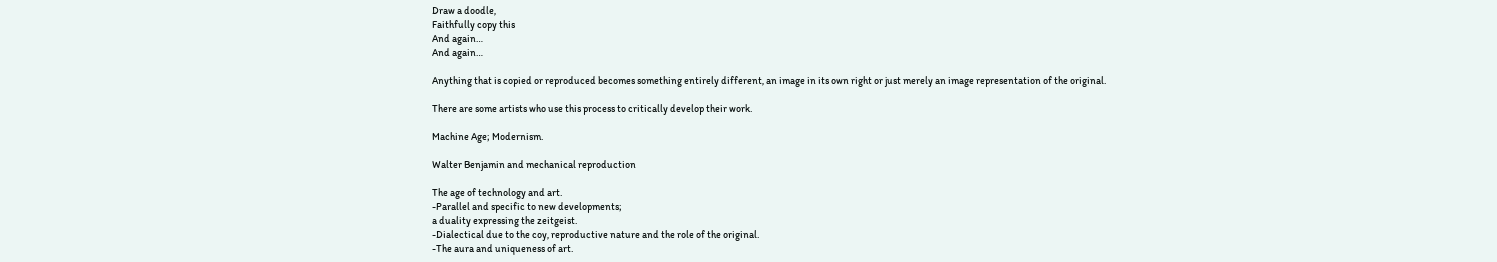Draw a doodle,
Faithfully copy this
And again…
And again…

Anything that is copied or reproduced becomes something entirely different, an image in its own right or just merely an image representation of the original.

There are some artists who use this process to critically develop their work.

Machine Age; Modernism.

Walter Benjamin and mechanical reproduction

The age of technology and art.
-Parallel and specific to new developments;
a duality expressing the zeitgeist.
-Dialectical due to the coy, reproductive nature and the role of the original.
-The aura and uniqueness of art.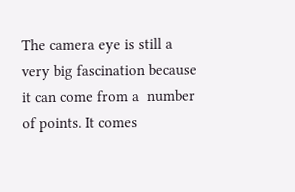The camera eye is still a very big fascination because it can come from a  number of points. It comes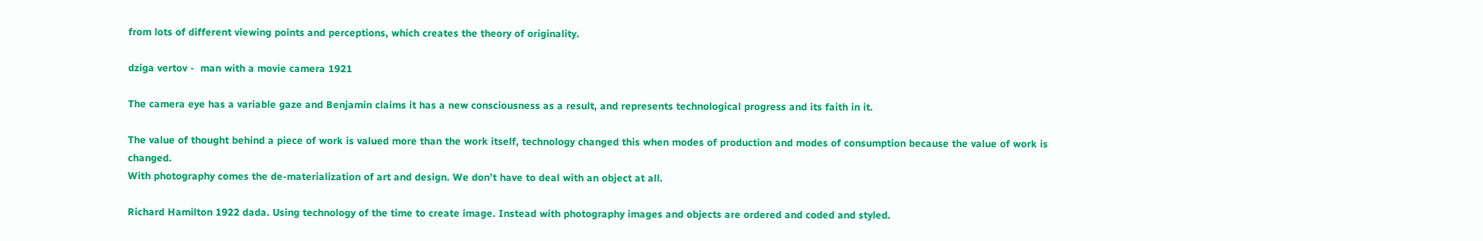from lots of different viewing points and perceptions, which creates the theory of originality.

dziga vertov -  man with a movie camera 1921

The camera eye has a variable gaze and Benjamin claims it has a new consciousness as a result, and represents technological progress and its faith in it.

The value of thought behind a piece of work is valued more than the work itself, technology changed this when modes of production and modes of consumption because the value of work is changed.
With photography comes the de-materialization of art and design. We don’t have to deal with an object at all.

Richard Hamilton 1922 dada. Using technology of the time to create image. Instead with photography images and objects are ordered and coded and styled.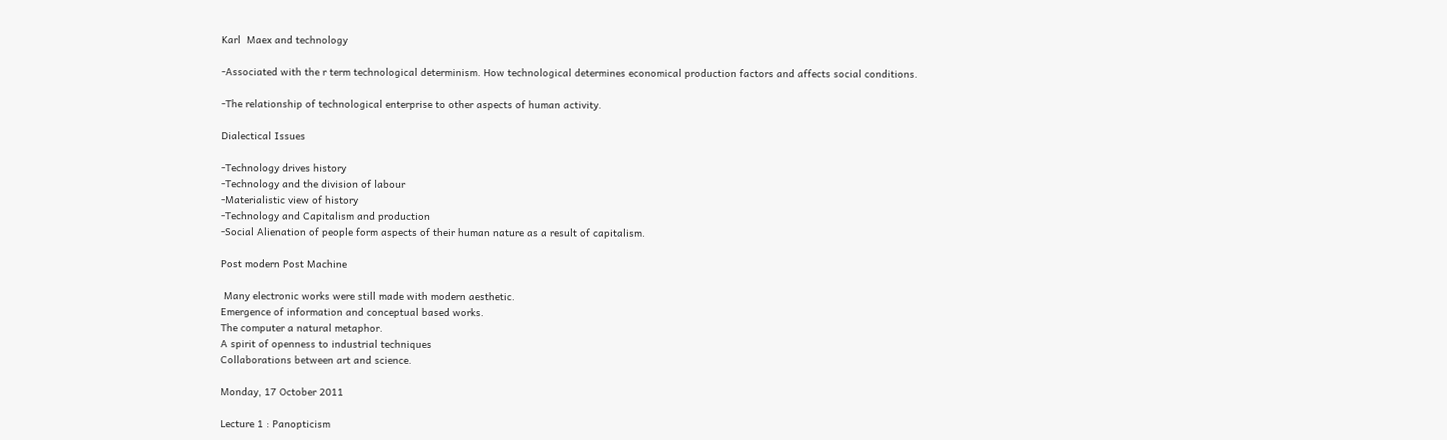Karl  Maex and technology

-Associated with the r term technological determinism. How technological determines economical production factors and affects social conditions.

-The relationship of technological enterprise to other aspects of human activity.

Dialectical Issues

-Technology drives history
-Technology and the division of labour
-Materialistic view of history
-Technology and Capitalism and production
-Social Alienation of people form aspects of their human nature as a result of capitalism.

Post modern Post Machine

 Many electronic works were still made with modern aesthetic.
Emergence of information and conceptual based works.
The computer a natural metaphor.
A spirit of openness to industrial techniques
Collaborations between art and science.

Monday, 17 October 2011

Lecture 1 : Panopticism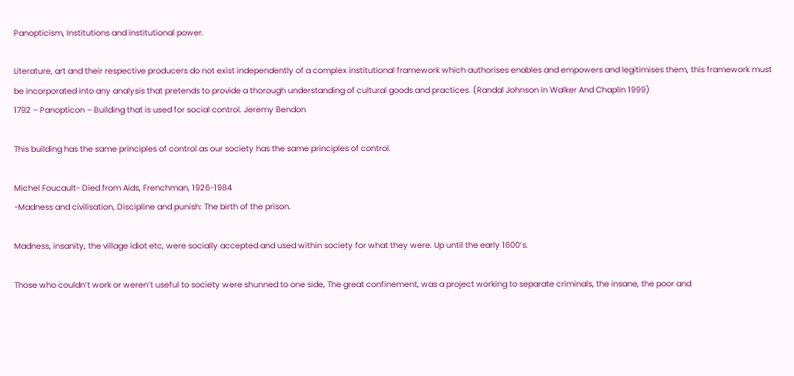Panopticism, Institutions and institutional power.

Literature, art and their respective producers do not exist independently of a complex institutional framework which authorises enables and empowers and legitimises them, this framework must be incorporated into any analysis that pretends to provide a thorough understanding of cultural goods and practices. (Randal Johnson in Walker And Chaplin 1999)
1792 – Panopticon – Building that is used for social control. Jeremy Bendon

This building has the same principles of control as our society has the same principles of control.

Michel Foucault- Died from Aids, Frenchman, 1926-1984
-Madness and civilisation, Discipline and punish: The birth of the prison.

Madness, insanity, the village idiot etc, were socially accepted and used within society for what they were. Up until the early 1600’s.

Those who couldn’t work or weren’t useful to society were shunned to one side, The great confinement, was a project working to separate criminals, the insane, the poor and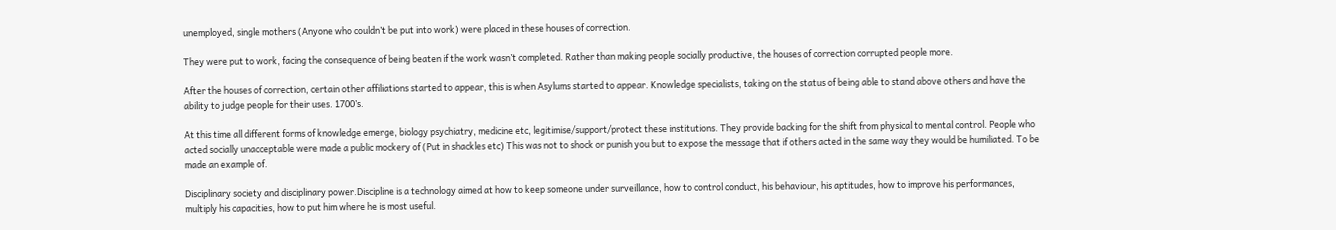unemployed, single mothers (Anyone who couldn’t be put into work) were placed in these houses of correction.

They were put to work, facing the consequence of being beaten if the work wasn’t completed. Rather than making people socially productive, the houses of correction corrupted people more.

After the houses of correction, certain other affiliations started to appear, this is when Asylums started to appear. Knowledge specialists, taking on the status of being able to stand above others and have the ability to judge people for their uses. 1700’s.

At this time all different forms of knowledge emerge, biology psychiatry, medicine etc, legitimise/support/protect these institutions. They provide backing for the shift from physical to mental control. People who acted socially unacceptable were made a public mockery of (Put in shackles etc) This was not to shock or punish you but to expose the message that if others acted in the same way they would be humiliated. To be made an example of.

Disciplinary society and disciplinary power.Discipline is a technology aimed at how to keep someone under surveillance, how to control conduct, his behaviour, his aptitudes, how to improve his performances, multiply his capacities, how to put him where he is most useful.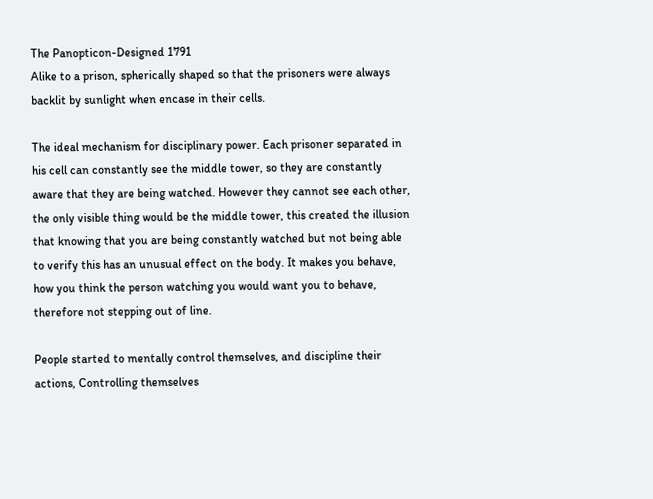The Panopticon-Designed 1791
Alike to a prison, spherically shaped so that the prisoners were always backlit by sunlight when encase in their cells.

The ideal mechanism for disciplinary power. Each prisoner separated in his cell can constantly see the middle tower, so they are constantly aware that they are being watched. However they cannot see each other, the only visible thing would be the middle tower, this created the illusion that knowing that you are being constantly watched but not being able to verify this has an unusual effect on the body. It makes you behave, how you think the person watching you would want you to behave, therefore not stepping out of line.

People started to mentally control themselves, and discipline their actions, Controlling themselves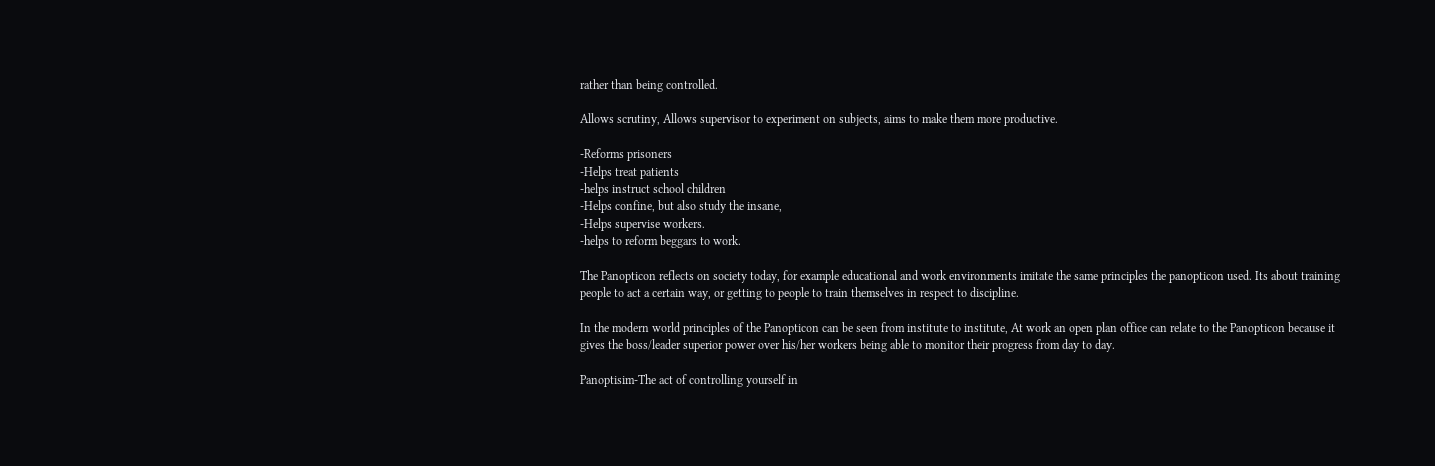rather than being controlled.

Allows scrutiny, Allows supervisor to experiment on subjects, aims to make them more productive.

-Reforms prisoners
-Helps treat patients
-helps instruct school children
-Helps confine, but also study the insane,
-Helps supervise workers.
-helps to reform beggars to work.

The Panopticon reflects on society today, for example educational and work environments imitate the same principles the panopticon used. Its about training people to act a certain way, or getting to people to train themselves in respect to discipline.

In the modern world principles of the Panopticon can be seen from institute to institute, At work an open plan office can relate to the Panopticon because it gives the boss/leader superior power over his/her workers being able to monitor their progress from day to day.

Panoptisim-The act of controlling yourself in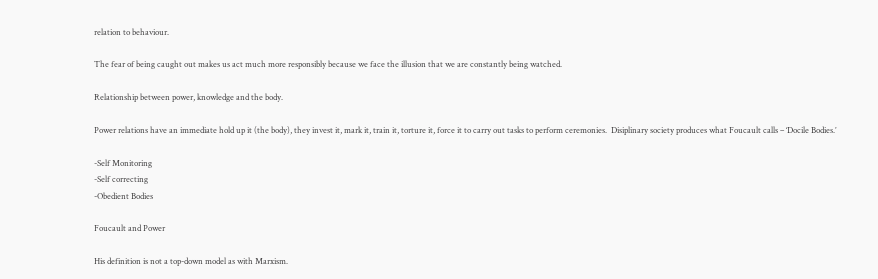relation to behaviour.

The fear of being caught out makes us act much more responsibly because we face the illusion that we are constantly being watched.

Relationship between power, knowledge and the body.

Power relations have an immediate hold up it (the body), they invest it, mark it, train it, torture it, force it to carry out tasks to perform ceremonies.  Disiplinary society produces what Foucault calls – ‘Docile Bodies.’

-Self Monitoring
-Self correcting
-Obedient Bodies

Foucault and Power

His definition is not a top-down model as with Marxism.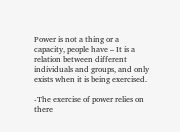Power is not a thing or a capacity, people have – It is a relation between different individuals and groups, and only exists when it is being exercised.

-The exercise of power relies on there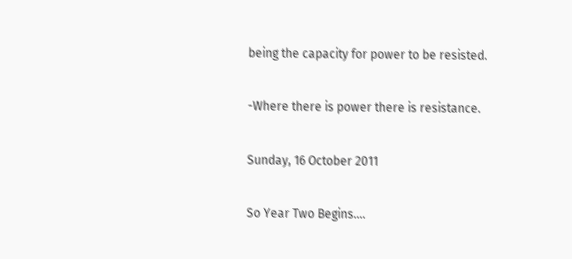being the capacity for power to be resisted.

-Where there is power there is resistance.

Sunday, 16 October 2011

So Year Two Begins....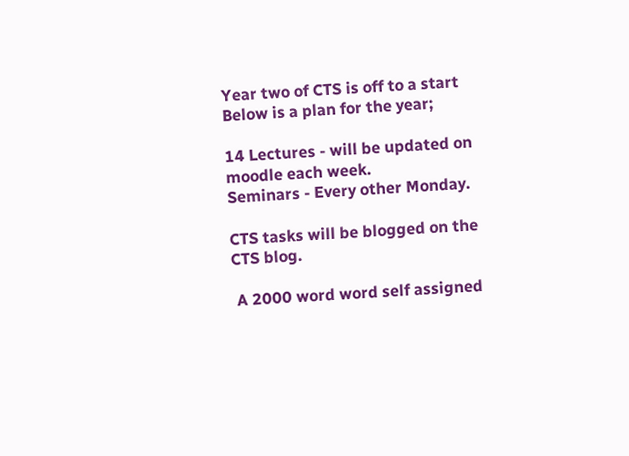Year two of CTS is off to a start Below is a plan for the year;

14 Lectures - will be updated on moodle each week.
Seminars - Every other Monday.

CTS tasks will be blogged on the CTS blog.

 A 2000 word word self assigned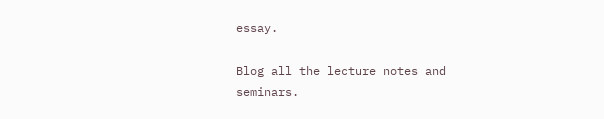essay.

Blog all the lecture notes and seminars.